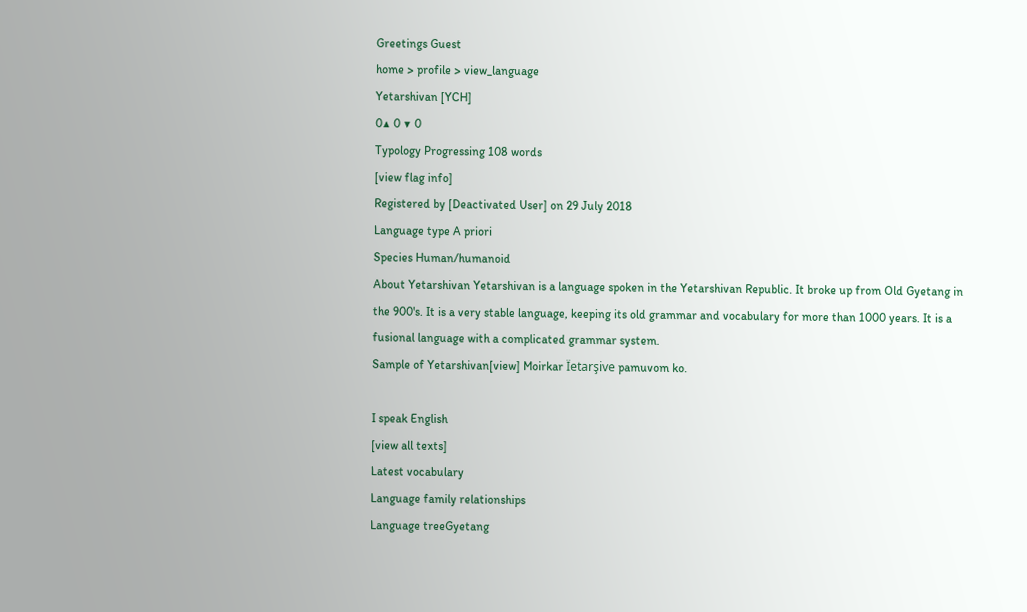Greetings Guest
home > profile > view_language
Yetarshivan [YCH]
0▲ 0 ▼ 0
Typology Progressing 108 words
[view flag info]
Registered by [Deactivated User] on 29 July 2018
Language type A priori
Species Human/humanoid
About Yetarshivan Yetarshivan is a language spoken in the Yetarshivan Republic. It broke up from Old Gyetang in the 900's. It is a very stable language, keeping its old grammar and vocabulary for more than 1000 years. It is a fusional language with a complicated grammar system.
Sample of Yetarshivan[view] Moirkar Ïetarşive pamuvom ko.

I speak English
[view all texts]
Latest vocabulary
Language family relationships
Language treeGyetang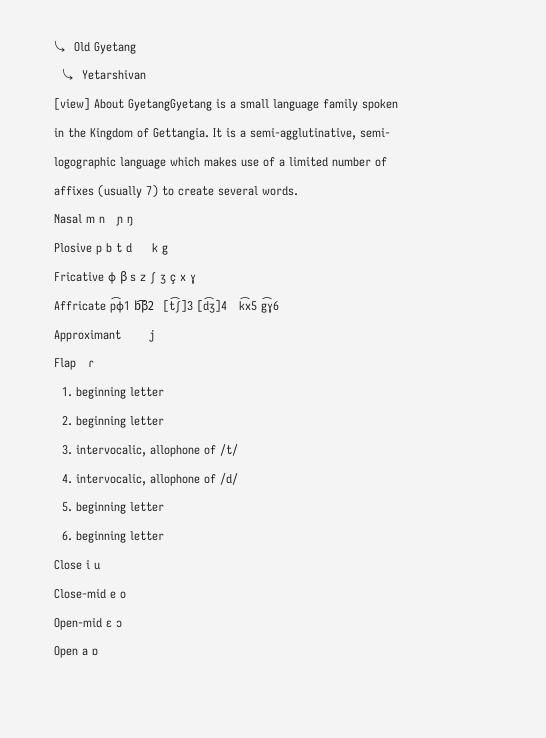⤷  Old Gyetang
  ⤷  Yetarshivan
[view] About GyetangGyetang is a small language family spoken in the Kingdom of Gettangia. It is a semi-agglutinative, semi-logographic language which makes use of a limited number of affixes (usually 7) to create several words.
Nasal m n   ɲ ŋ
Plosive p b t d     k g
Fricative ɸ β s z ʃ ʒ ç x ɣ
Affricate p͡ɸ1 b͡β2   [t͡ʃ]3 [d͡ʒ]4   k͡x5 g͡ɣ6
Approximant       j
Flap   ɾ
  1. beginning letter
  2. beginning letter
  3. intervocalic, allophone of /t/
  4. intervocalic, allophone of /d/
  5. beginning letter
  6. beginning letter
Close i u
Close-mid e o
Open-mid ɛ ɔ
Open a ɒ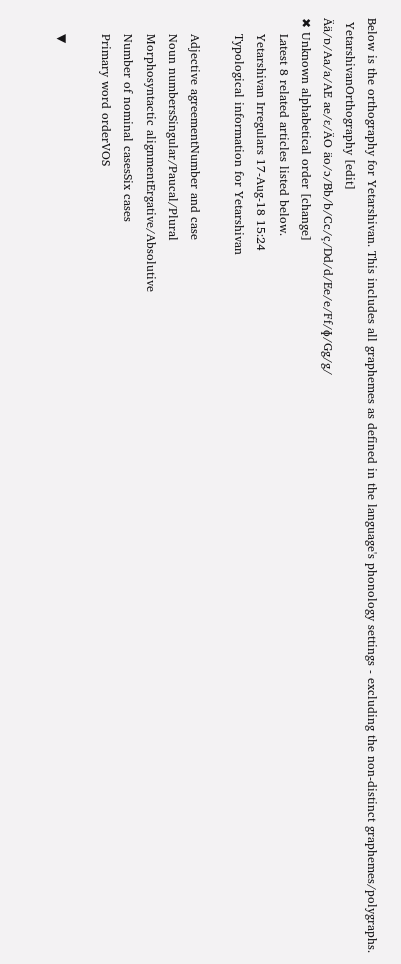Below is the orthography for Yetarshivan. This includes all graphemes as defined in the language's phonology settings - excluding the non-distinct graphemes/polygraphs.
 YetarshivanOrthography [edit]
Ää/ɒ/Aa/a/AE ae/ɛ/ÄO äo/ɔ/Bb/b/Cc/ç/Dd/d/Ee/e/Ff/ɸ/Gg/g/
✖ Unknown alphabetical order [change]
    Latest 8 related articles listed below.
    Yetarshivan Irregulars 17-Aug-18 15:24
    Typological information for Yetarshivan

    Adjective agreementNumber and case
    Noun numbersSingular/Paucal/Plural
    Morphosyntactic alignmentErgative/Absolutive
    Number of nominal casesSix cases
    Primary word orderVOS

    ▼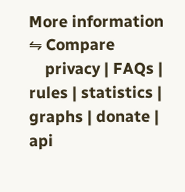More information ⇋ Compare
    privacy | FAQs | rules | statistics | graphs | donate | api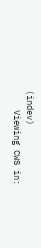(indev)
    Viewing CWS in: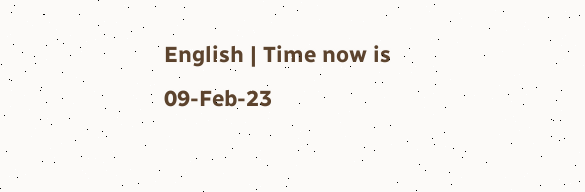English | Time now is 09-Feb-23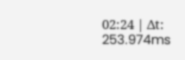02:24 | Δt: 253.974ms